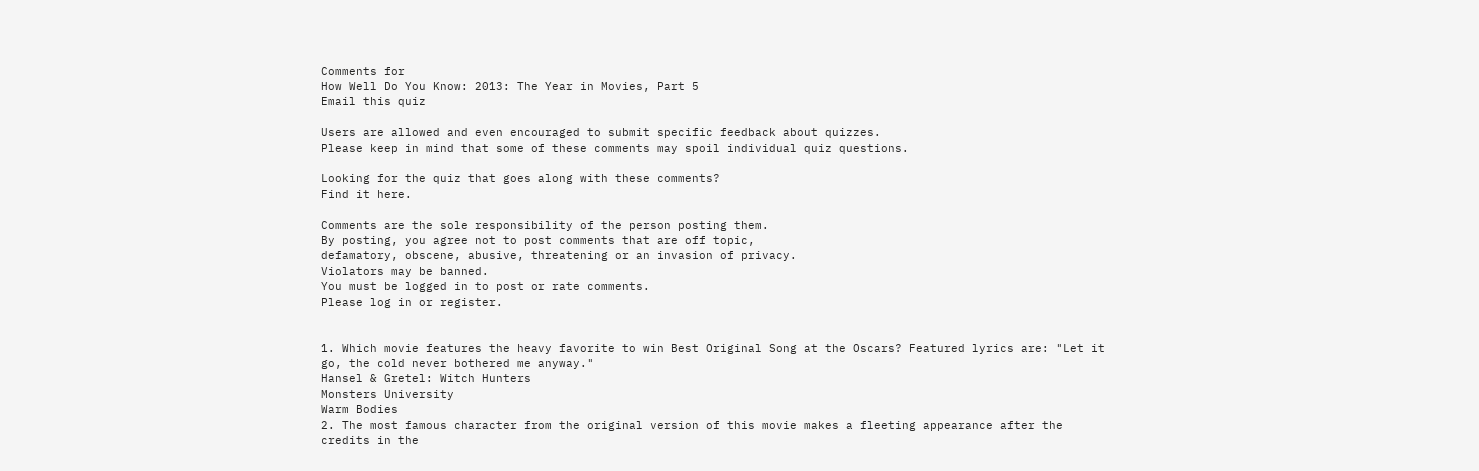Comments for
How Well Do You Know: 2013: The Year in Movies, Part 5
Email this quiz

Users are allowed and even encouraged to submit specific feedback about quizzes.
Please keep in mind that some of these comments may spoil individual quiz questions.

Looking for the quiz that goes along with these comments?
Find it here.

Comments are the sole responsibility of the person posting them.
By posting, you agree not to post comments that are off topic,
defamatory, obscene, abusive, threatening or an invasion of privacy.
Violators may be banned.
You must be logged in to post or rate comments.
Please log in or register.


1. Which movie features the heavy favorite to win Best Original Song at the Oscars? Featured lyrics are: "Let it go, the cold never bothered me anyway."
Hansel & Gretel: Witch Hunters
Monsters University
Warm Bodies
2. The most famous character from the original version of this movie makes a fleeting appearance after the credits in the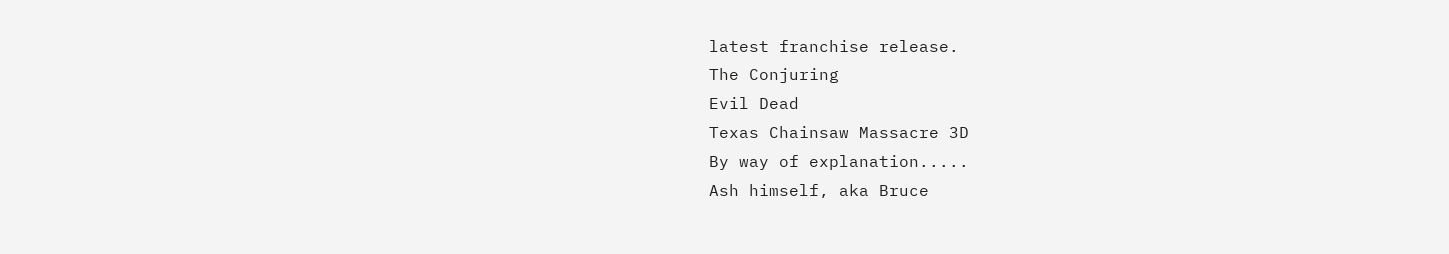latest franchise release.
The Conjuring
Evil Dead
Texas Chainsaw Massacre 3D
By way of explanation.....
Ash himself, aka Bruce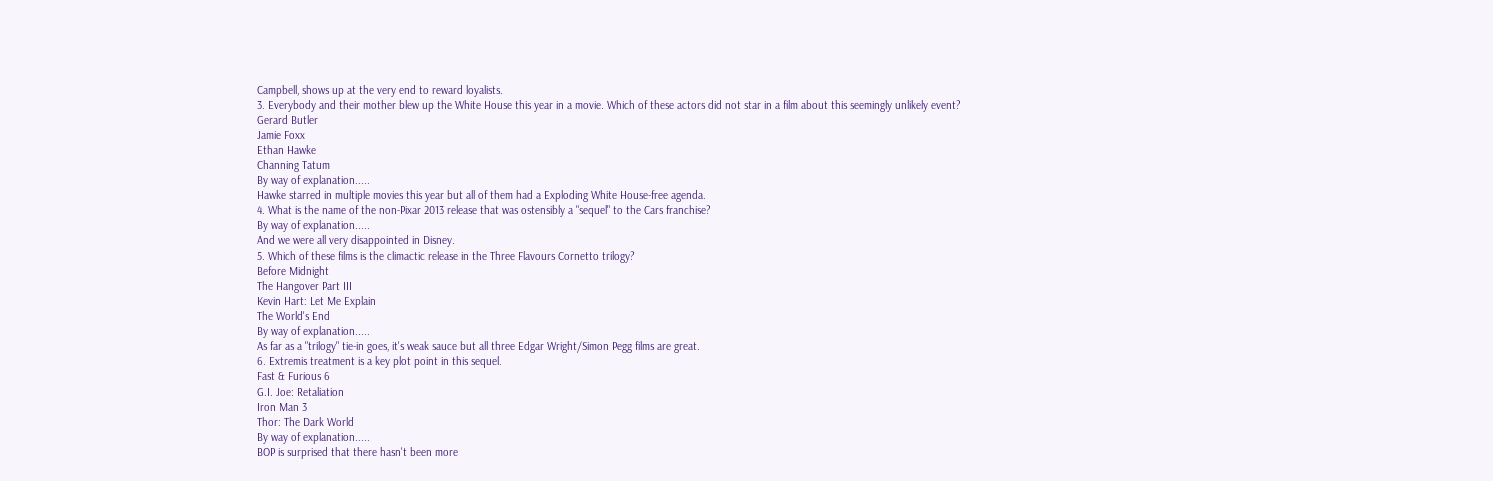Campbell, shows up at the very end to reward loyalists.
3. Everybody and their mother blew up the White House this year in a movie. Which of these actors did not star in a film about this seemingly unlikely event?
Gerard Butler
Jamie Foxx
Ethan Hawke
Channing Tatum
By way of explanation.....
Hawke starred in multiple movies this year but all of them had a Exploding White House-free agenda.
4. What is the name of the non-Pixar 2013 release that was ostensibly a "sequel" to the Cars franchise?
By way of explanation.....
And we were all very disappointed in Disney.
5. Which of these films is the climactic release in the Three Flavours Cornetto trilogy?
Before Midnight
The Hangover Part III
Kevin Hart: Let Me Explain
The World's End
By way of explanation.....
As far as a "trilogy" tie-in goes, it's weak sauce but all three Edgar Wright/Simon Pegg films are great.
6. Extremis treatment is a key plot point in this sequel.
Fast & Furious 6
G.I. Joe: Retaliation
Iron Man 3
Thor: The Dark World
By way of explanation.....
BOP is surprised that there hasn't been more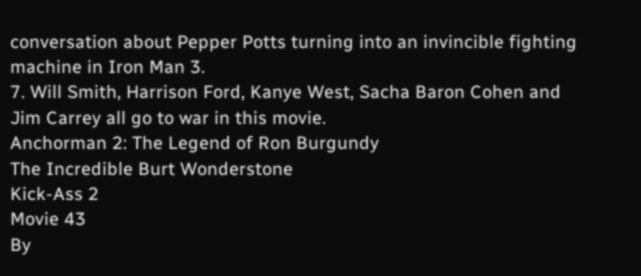conversation about Pepper Potts turning into an invincible fighting machine in Iron Man 3.
7. Will Smith, Harrison Ford, Kanye West, Sacha Baron Cohen and Jim Carrey all go to war in this movie.
Anchorman 2: The Legend of Ron Burgundy
The Incredible Burt Wonderstone
Kick-Ass 2
Movie 43
By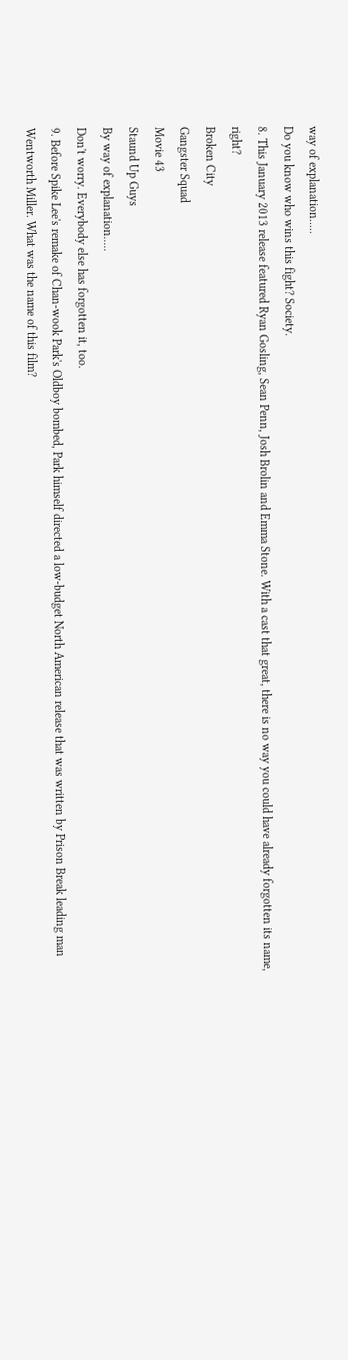way of explanation.....
Do you know who wins this fight? Society.
8. This January 2013 release featured Ryan Gosling, Sean Penn, Josh Brolin and Emma Stone. With a cast that great, there is no way you could have already forgotten its name, right?
Broken City
Gangster Squad
Movie 43
Staund Up Guys
By way of explanation.....
Don't worry. Everybody else has forgotten it, too.
9. Before Spike Lee's remake of Chan-wook Park's Oldboy bombed, Park himself directed a low-budget North American release that was written by Prison Break leading man Wentworth Miller. What was the name of this film?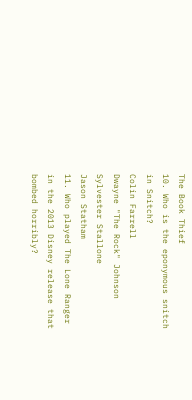The Book Thief
10. Who is the eponymous snitch in Snitch?
Colin Farrell
Dwayne "The Rock" Johnson
Sylvester Stallone
Jason Statham
11. Who played The Lone Ranger in the 2013 Disney release that bombed horribly?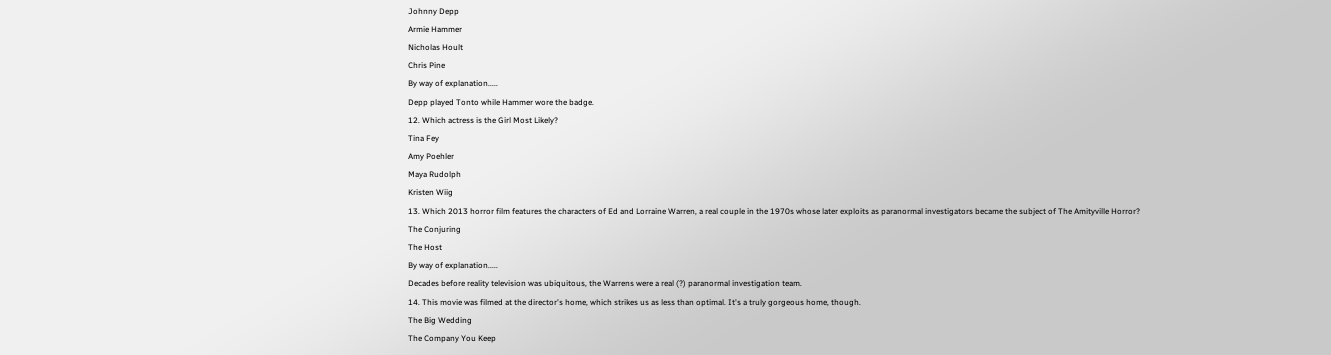Johnny Depp
Armie Hammer
Nicholas Hoult
Chris Pine
By way of explanation.....
Depp played Tonto while Hammer wore the badge.
12. Which actress is the Girl Most Likely?
Tina Fey
Amy Poehler
Maya Rudolph
Kristen Wiig
13. Which 2013 horror film features the characters of Ed and Lorraine Warren, a real couple in the 1970s whose later exploits as paranormal investigators became the subject of The Amityville Horror?
The Conjuring
The Host
By way of explanation.....
Decades before reality television was ubiquitous, the Warrens were a real (?) paranormal investigation team.
14. This movie was filmed at the director's home, which strikes us as less than optimal. It's a truly gorgeous home, though.
The Big Wedding
The Company You Keep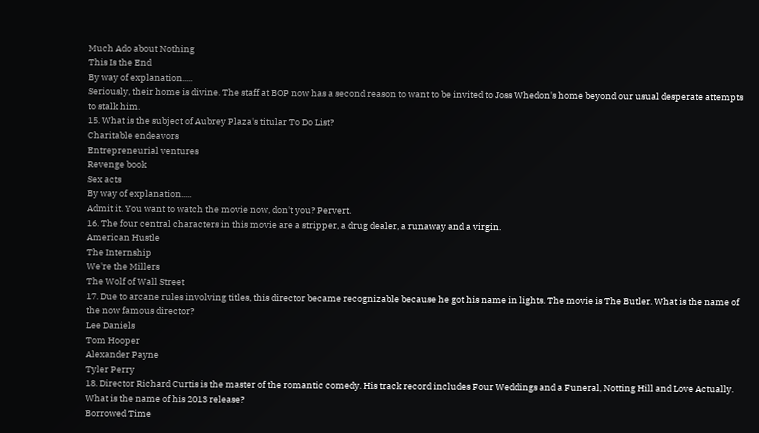Much Ado about Nothing
This Is the End
By way of explanation.....
Seriously, their home is divine. The staff at BOP now has a second reason to want to be invited to Joss Whedon's home beyond our usual desperate attempts to stalk him.
15. What is the subject of Aubrey Plaza's titular To Do List?
Charitable endeavors
Entrepreneurial ventures
Revenge book
Sex acts
By way of explanation.....
Admit it. You want to watch the movie now, don't you? Pervert.
16. The four central characters in this movie are a stripper, a drug dealer, a runaway and a virgin.
American Hustle
The Internship
We're the Millers
The Wolf of Wall Street
17. Due to arcane rules involving titles, this director became recognizable because he got his name in lights. The movie is The Butler. What is the name of the now famous director?
Lee Daniels
Tom Hooper
Alexander Payne
Tyler Perry
18. Director Richard Curtis is the master of the romantic comedy. His track record includes Four Weddings and a Funeral, Notting Hill and Love Actually. What is the name of his 2013 release?
Borrowed Time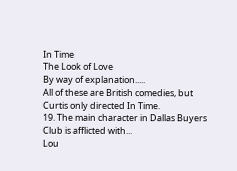In Time
The Look of Love
By way of explanation.....
All of these are British comedies, but Curtis only directed In Time.
19. The main character in Dallas Buyers Club is afflicted with...
Lou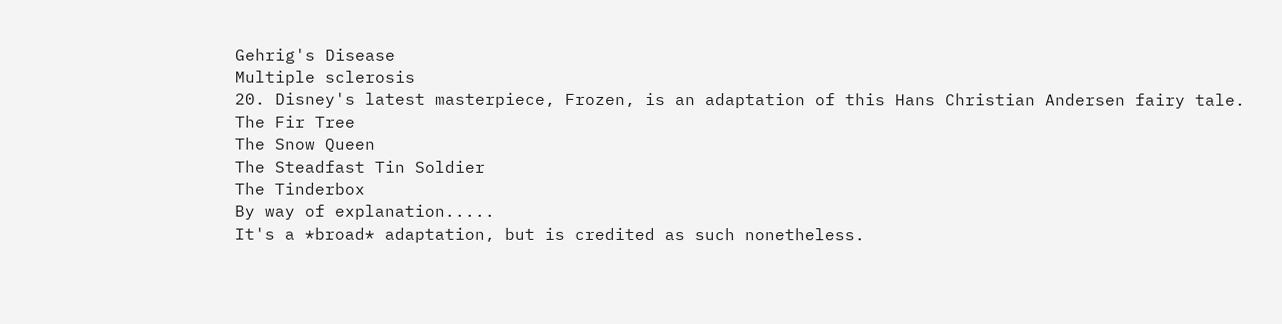Gehrig's Disease
Multiple sclerosis
20. Disney's latest masterpiece, Frozen, is an adaptation of this Hans Christian Andersen fairy tale.
The Fir Tree
The Snow Queen
The Steadfast Tin Soldier
The Tinderbox
By way of explanation.....
It's a *broad* adaptation, but is credited as such nonetheless.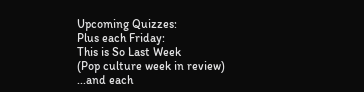Upcoming Quizzes:
Plus each Friday:
This is So Last Week
(Pop culture week in review)
...and each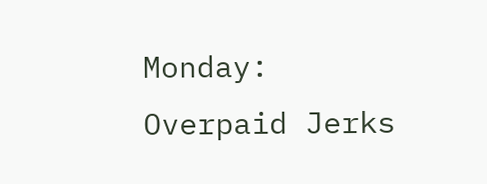Monday:
Overpaid Jerks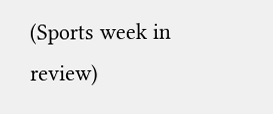(Sports week in review)